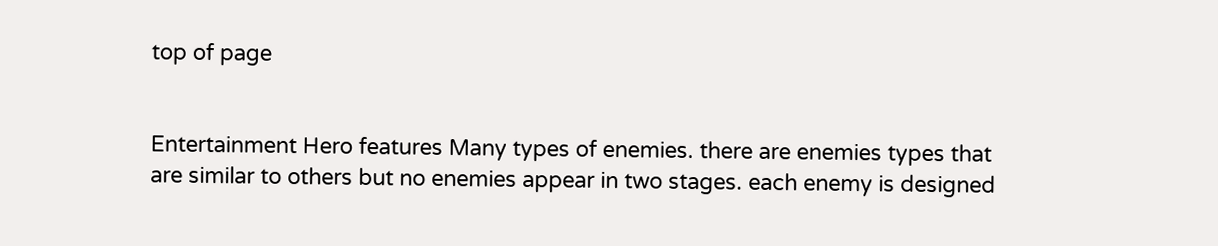top of page


Entertainment Hero features Many types of enemies. there are enemies types that are similar to others but no enemies appear in two stages. each enemy is designed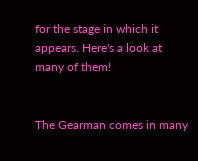for the stage in which it appears. Here's a look at many of them!


The Gearman comes in many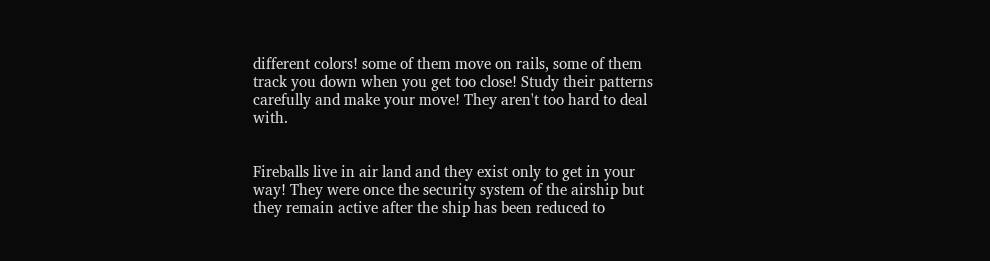different colors! some of them move on rails, some of them track you down when you get too close! Study their patterns carefully and make your move! They aren't too hard to deal with.


Fireballs live in air land and they exist only to get in your way! They were once the security system of the airship but they remain active after the ship has been reduced to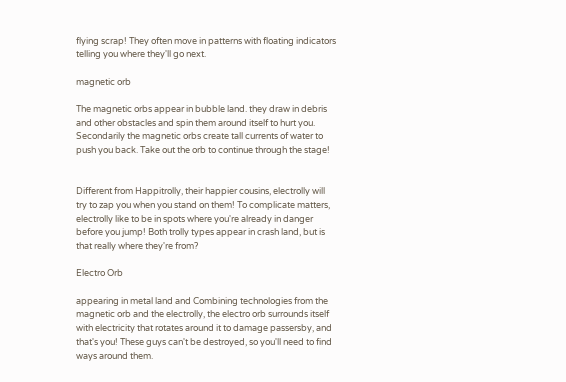flying scrap! They often move in patterns with floating indicators telling you where they'll go next.

magnetic orb

The magnetic orbs appear in bubble land. they draw in debris and other obstacles and spin them around itself to hurt you. Secondarily the magnetic orbs create tall currents of water to push you back. Take out the orb to continue through the stage!


Different from Happitrolly, their happier cousins, electrolly will try to zap you when you stand on them! To complicate matters, electrolly like to be in spots where you're already in danger before you jump! Both trolly types appear in crash land, but is that really where they're from?

Electro Orb

appearing in metal land and Combining technologies from the magnetic orb and the electrolly, the electro orb surrounds itself with electricity that rotates around it to damage passersby, and that's you! These guys can't be destroyed, so you'll need to find ways around them.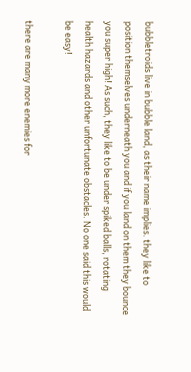bubbletroids live in bubble land, as their name implies. they like to position themselves underneath you and if you land on them they bounce you super high! As such, they like to be under spiked balls, rotating health hazards and other unfortunate obstacles. No one said this would be easy!

there are many more enemies for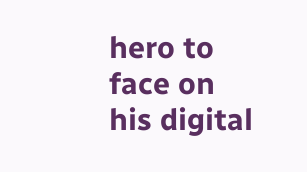hero to face on his digital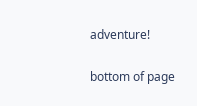adventure!

bottom of page